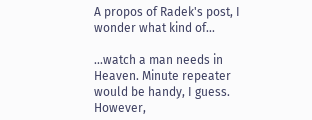A propos of Radek's post, I wonder what kind of...

...watch a man needs in Heaven. Minute repeater would be handy, I guess. However,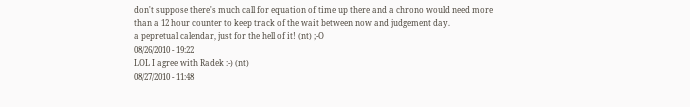don't suppose there's much call for equation of time up there and a chrono would need more than a 12 hour counter to keep track of the wait between now and judgement day.
a pepretual calendar, just for the hell of it! (nt) ;-O
08/26/2010 - 19:22
LOL I agree with Radek :-) (nt)
08/27/2010 - 11:48